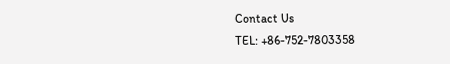Contact Us
TEL: +86-752-7803358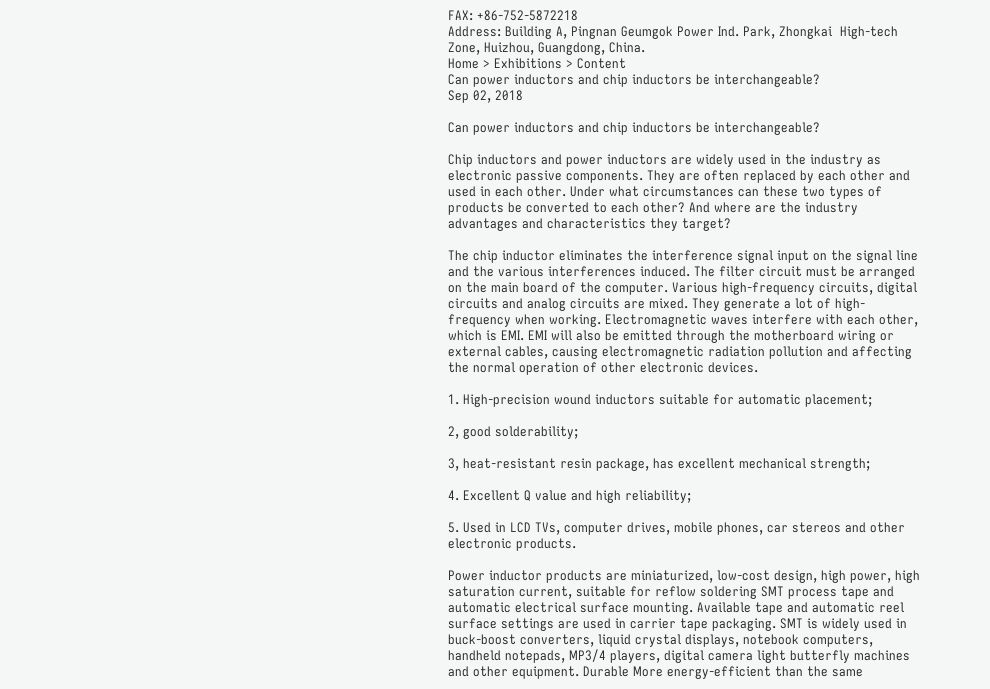FAX: +86-752-5872218
Address: Building A, Pingnan Geumgok Power Ind. Park, Zhongkai  High-tech Zone, Huizhou, Guangdong, China.
Home > Exhibitions > Content
Can power inductors and chip inductors be interchangeable?
Sep 02, 2018

Can power inductors and chip inductors be interchangeable?

Chip inductors and power inductors are widely used in the industry as electronic passive components. They are often replaced by each other and used in each other. Under what circumstances can these two types of products be converted to each other? And where are the industry advantages and characteristics they target?

The chip inductor eliminates the interference signal input on the signal line and the various interferences induced. The filter circuit must be arranged on the main board of the computer. Various high-frequency circuits, digital circuits and analog circuits are mixed. They generate a lot of high-frequency when working. Electromagnetic waves interfere with each other, which is EMI. EMI will also be emitted through the motherboard wiring or external cables, causing electromagnetic radiation pollution and affecting the normal operation of other electronic devices.

1. High-precision wound inductors suitable for automatic placement;

2, good solderability;

3, heat-resistant resin package, has excellent mechanical strength;

4. Excellent Q value and high reliability;

5. Used in LCD TVs, computer drives, mobile phones, car stereos and other electronic products.

Power inductor products are miniaturized, low-cost design, high power, high saturation current, suitable for reflow soldering SMT process tape and automatic electrical surface mounting. Available tape and automatic reel surface settings are used in carrier tape packaging. SMT is widely used in buck-boost converters, liquid crystal displays, notebook computers, handheld notepads, MP3/4 players, digital camera light butterfly machines and other equipment. Durable More energy-efficient than the same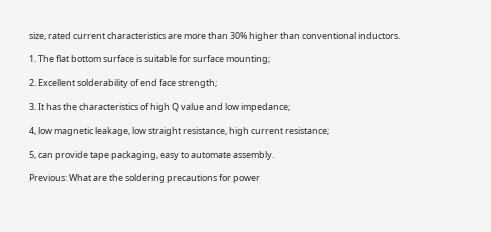size, rated current characteristics are more than 30% higher than conventional inductors.

1. The flat bottom surface is suitable for surface mounting;

2. Excellent solderability of end face strength;

3. It has the characteristics of high Q value and low impedance;

4, low magnetic leakage, low straight resistance, high current resistance;

5, can provide tape packaging, easy to automate assembly.

Previous: What are the soldering precautions for power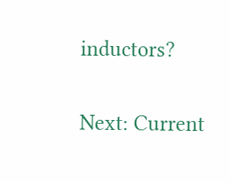inductors?

Next: Current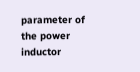parameter of the power inductor